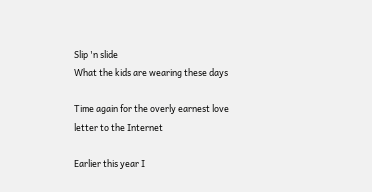Slip 'n slide
What the kids are wearing these days

Time again for the overly earnest love letter to the Internet

Earlier this year I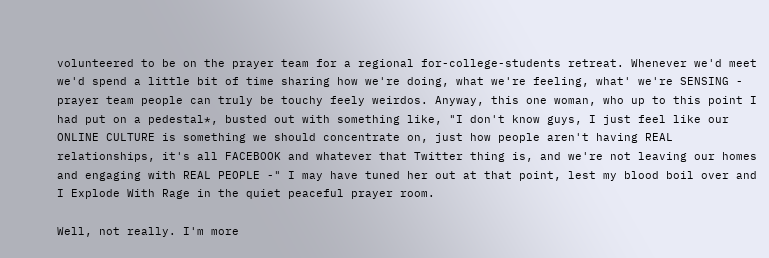volunteered to be on the prayer team for a regional for-college-students retreat. Whenever we'd meet we'd spend a little bit of time sharing how we're doing, what we're feeling, what' we're SENSING - prayer team people can truly be touchy feely weirdos. Anyway, this one woman, who up to this point I had put on a pedestal*, busted out with something like, "I don't know guys, I just feel like our ONLINE CULTURE is something we should concentrate on, just how people aren't having REAL relationships, it's all FACEBOOK and whatever that Twitter thing is, and we're not leaving our homes and engaging with REAL PEOPLE -" I may have tuned her out at that point, lest my blood boil over and I Explode With Rage in the quiet peaceful prayer room.

Well, not really. I'm more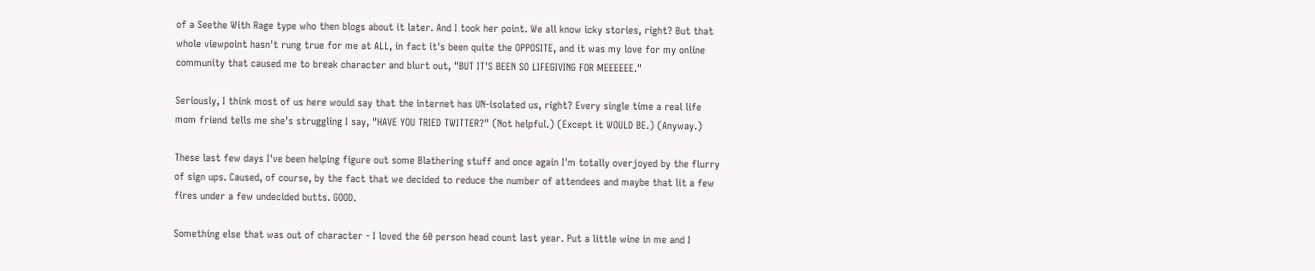of a Seethe With Rage type who then blogs about it later. And I took her point. We all know icky stories, right? But that whole viewpoint hasn't rung true for me at ALL, in fact it's been quite the OPPOSITE, and it was my love for my online community that caused me to break character and blurt out, "BUT IT'S BEEN SO LIFEGIVING FOR MEEEEEE."

Seriously, I think most of us here would say that the internet has UN-isolated us, right? Every single time a real life mom friend tells me she's struggling I say, "HAVE YOU TRIED TWITTER?" (Not helpful.) (Except it WOULD BE.) (Anyway.)

These last few days I've been helping figure out some Blathering stuff and once again I'm totally overjoyed by the flurry of sign ups. Caused, of course, by the fact that we decided to reduce the number of attendees and maybe that lit a few fires under a few undecided butts. GOOD.

Something else that was out of character - I loved the 60 person head count last year. Put a little wine in me and I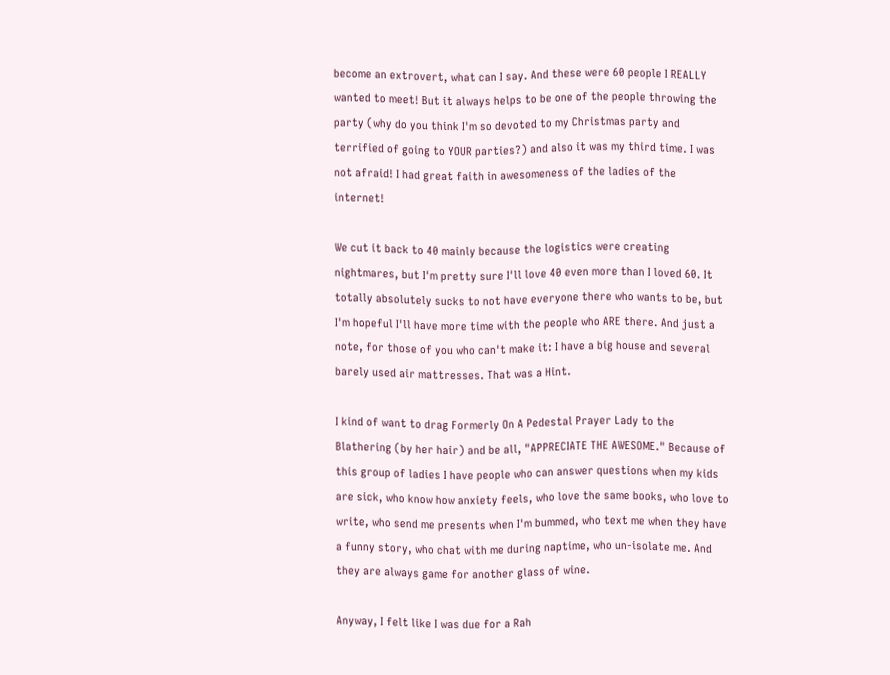become an extrovert, what can I say. And these were 60 people I REALLY wanted to meet! But it always helps to be one of the people throwing the party (why do you think I'm so devoted to my Christmas party and terrified of going to YOUR parties?) and also it was my third time. I was not afraid! I had great faith in awesomeness of the ladies of the internet!

We cut it back to 40 mainly because the logistics were creating nightmares, but I'm pretty sure I'll love 40 even more than I loved 60. It totally absolutely sucks to not have everyone there who wants to be, but I'm hopeful I'll have more time with the people who ARE there. And just a note, for those of you who can't make it: I have a big house and several barely used air mattresses. That was a Hint.

I kind of want to drag Formerly On A Pedestal Prayer Lady to the Blathering (by her hair) and be all, "APPRECIATE THE AWESOME." Because of this group of ladies I have people who can answer questions when my kids are sick, who know how anxiety feels, who love the same books, who love to write, who send me presents when I'm bummed, who text me when they have a funny story, who chat with me during naptime, who un-isolate me. And they are always game for another glass of wine.

Anyway, I felt like I was due for a Rah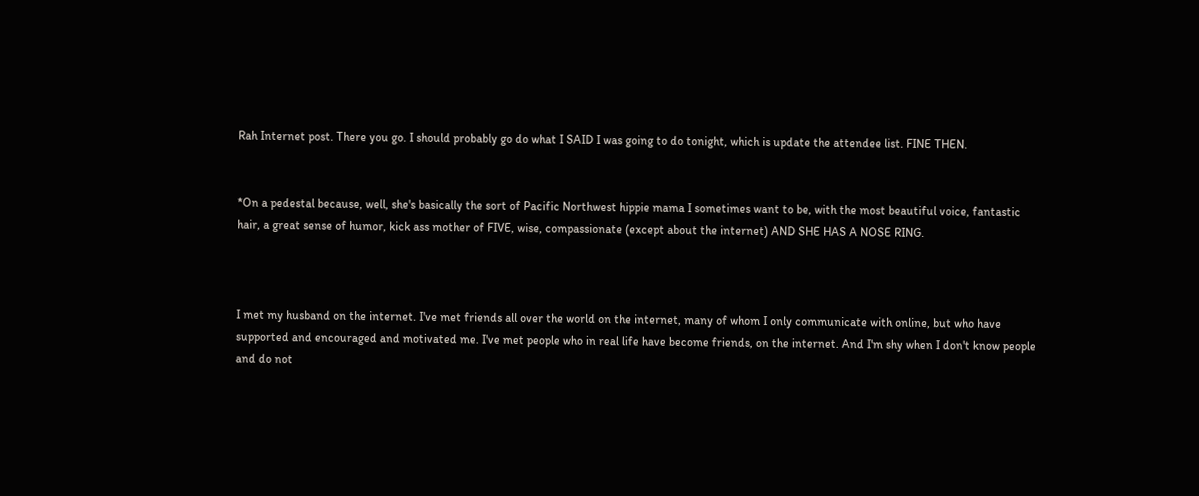Rah Internet post. There you go. I should probably go do what I SAID I was going to do tonight, which is update the attendee list. FINE THEN.


*On a pedestal because, well, she's basically the sort of Pacific Northwest hippie mama I sometimes want to be, with the most beautiful voice, fantastic hair, a great sense of humor, kick ass mother of FIVE, wise, compassionate (except about the internet) AND SHE HAS A NOSE RING.



I met my husband on the internet. I've met friends all over the world on the internet, many of whom I only communicate with online, but who have supported and encouraged and motivated me. I've met people who in real life have become friends, on the internet. And I'm shy when I don't know people and do not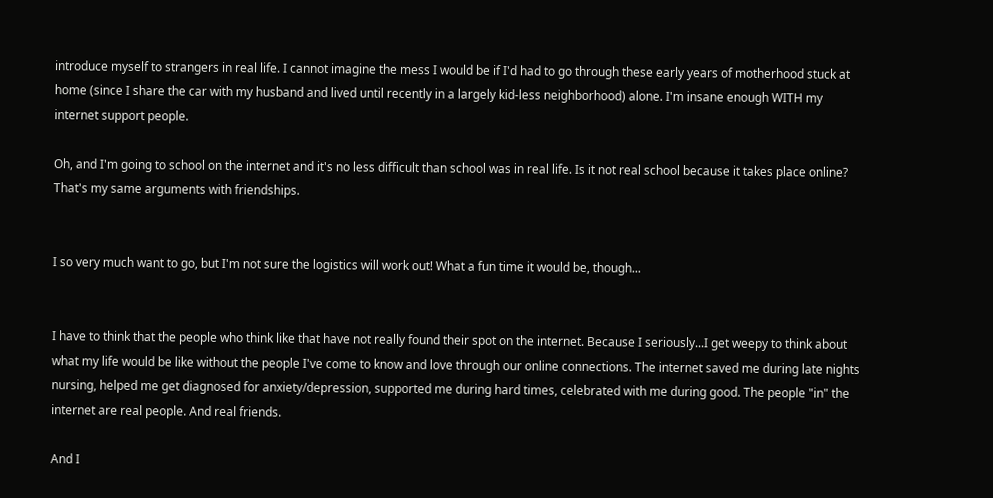introduce myself to strangers in real life. I cannot imagine the mess I would be if I'd had to go through these early years of motherhood stuck at home (since I share the car with my husband and lived until recently in a largely kid-less neighborhood) alone. I'm insane enough WITH my internet support people.

Oh, and I'm going to school on the internet and it's no less difficult than school was in real life. Is it not real school because it takes place online? That's my same arguments with friendships.


I so very much want to go, but I'm not sure the logistics will work out! What a fun time it would be, though...


I have to think that the people who think like that have not really found their spot on the internet. Because I seriously...I get weepy to think about what my life would be like without the people I've come to know and love through our online connections. The internet saved me during late nights nursing, helped me get diagnosed for anxiety/depression, supported me during hard times, celebrated with me during good. The people "in" the internet are real people. And real friends.

And I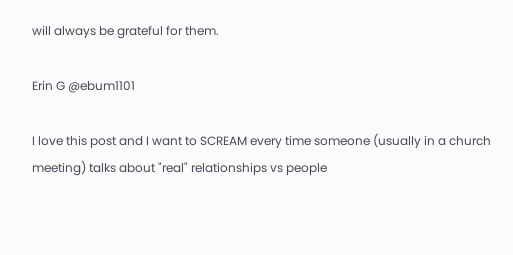will always be grateful for them.

Erin G @ebum1101

I love this post and I want to SCREAM every time someone (usually in a church meeting) talks about "real" relationships vs people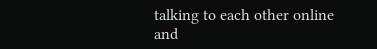talking to each other online and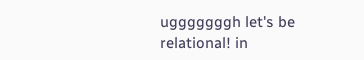ugggggggh let's be relational! in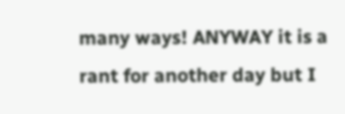many ways! ANYWAY it is a rant for another day but I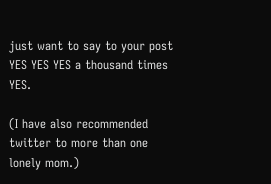just want to say to your post YES YES YES a thousand times YES.

(I have also recommended twitter to more than one lonely mom.)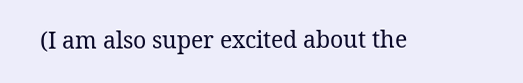(I am also super excited about the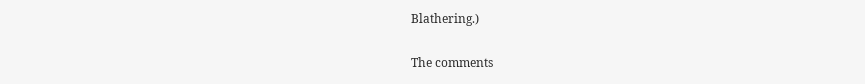Blathering.)

The comments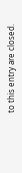to this entry are closed.